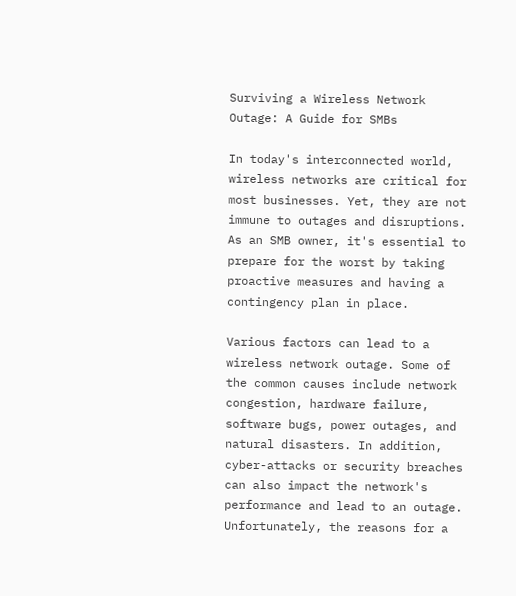Surviving a Wireless Network Outage: A Guide for SMBs

In today's interconnected world, wireless networks are critical for most businesses. Yet, they are not immune to outages and disruptions. As an SMB owner, it's essential to prepare for the worst by taking proactive measures and having a contingency plan in place.

Various factors can lead to a wireless network outage. Some of the common causes include network congestion, hardware failure, software bugs, power outages, and natural disasters. In addition, cyber-attacks or security breaches can also impact the network's performance and lead to an outage. Unfortunately, the reasons for a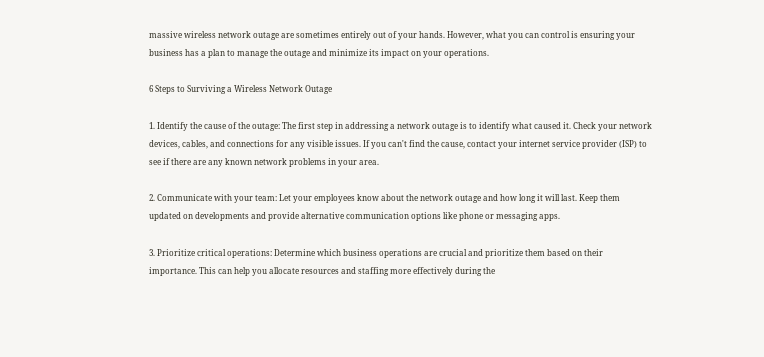massive wireless network outage are sometimes entirely out of your hands. However, what you can control is ensuring your business has a plan to manage the outage and minimize its impact on your operations.

6 Steps to Surviving a Wireless Network Outage

1. Identify the cause of the outage: The first step in addressing a network outage is to identify what caused it. Check your network devices, cables, and connections for any visible issues. If you can't find the cause, contact your internet service provider (ISP) to see if there are any known network problems in your area.

2. Communicate with your team: Let your employees know about the network outage and how long it will last. Keep them updated on developments and provide alternative communication options like phone or messaging apps.

3. Prioritize critical operations: Determine which business operations are crucial and prioritize them based on their importance. This can help you allocate resources and staffing more effectively during the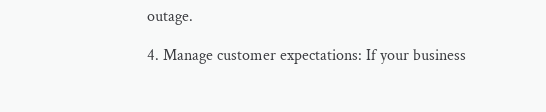outage.

4. Manage customer expectations: If your business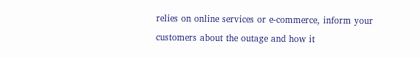relies on online services or e-commerce, inform your customers about the outage and how it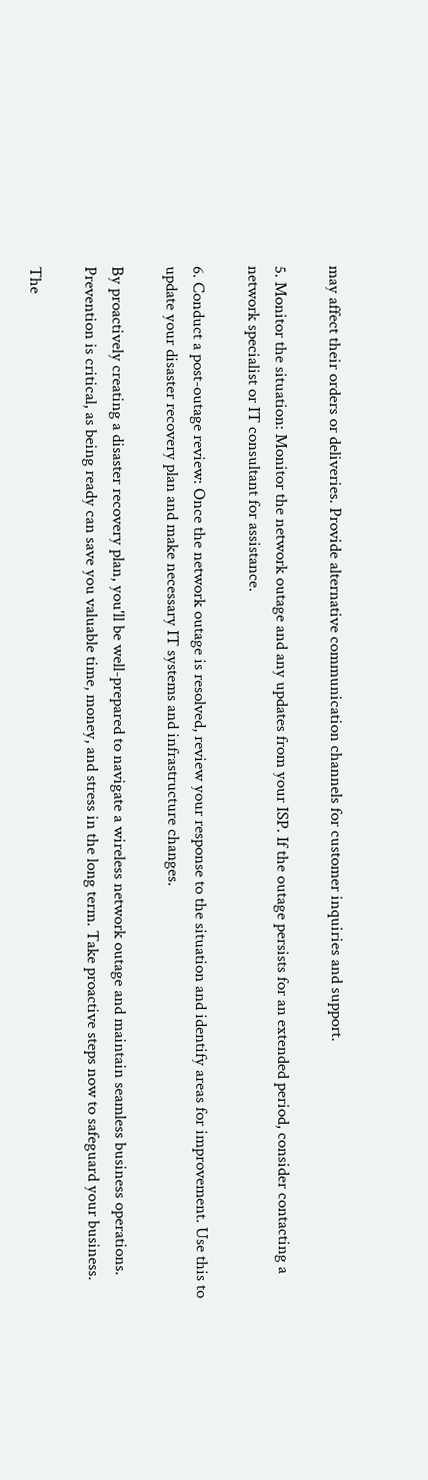may affect their orders or deliveries. Provide alternative communication channels for customer inquiries and support.

5. Monitor the situation: Monitor the network outage and any updates from your ISP. If the outage persists for an extended period, consider contacting a network specialist or IT consultant for assistance.

6. Conduct a post-outage review: Once the network outage is resolved, review your response to the situation and identify areas for improvement. Use this to update your disaster recovery plan and make necessary IT systems and infrastructure changes.

By proactively creating a disaster recovery plan, you'll be well-prepared to navigate a wireless network outage and maintain seamless business operations. Prevention is critical, as being ready can save you valuable time, money, and stress in the long term. Take proactive steps now to safeguard your business.

The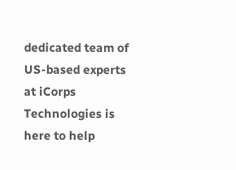dedicated team of US-based experts at iCorps Technologies is here to help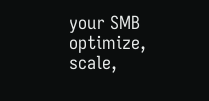your SMB optimize, scale,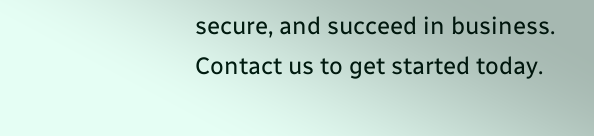secure, and succeed in business. Contact us to get started today.